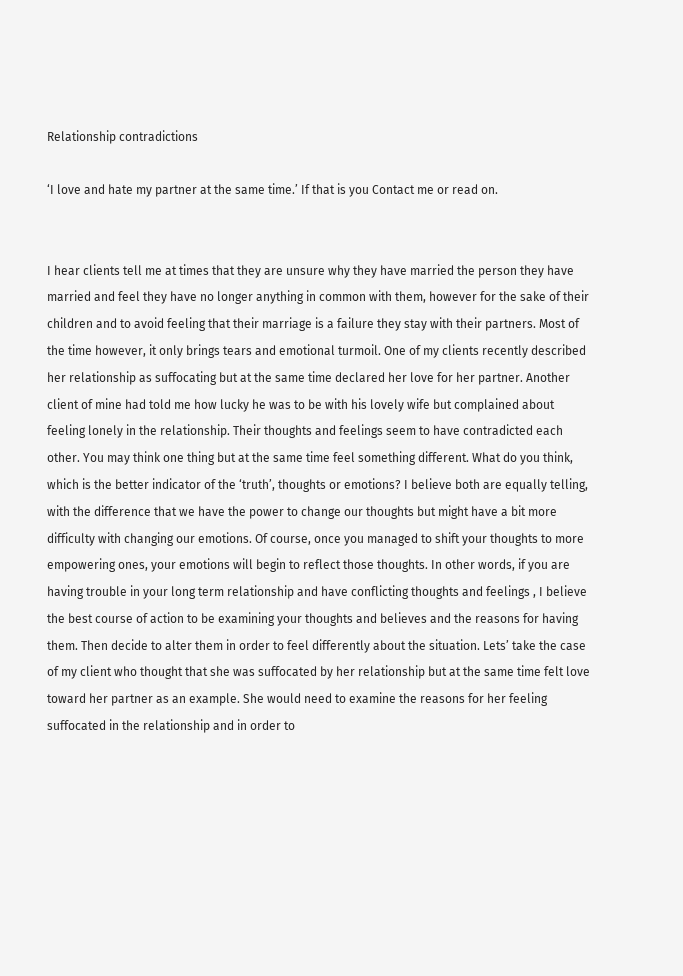Relationship contradictions

‘I love and hate my partner at the same time.’ If that is you Contact me or read on.


I hear clients tell me at times that they are unsure why they have married the person they have married and feel they have no longer anything in common with them, however for the sake of their children and to avoid feeling that their marriage is a failure they stay with their partners. Most of the time however, it only brings tears and emotional turmoil. One of my clients recently described her relationship as suffocating but at the same time declared her love for her partner. Another client of mine had told me how lucky he was to be with his lovely wife but complained about feeling lonely in the relationship. Their thoughts and feelings seem to have contradicted each other. You may think one thing but at the same time feel something different. What do you think, which is the better indicator of the ‘truth’, thoughts or emotions? I believe both are equally telling, with the difference that we have the power to change our thoughts but might have a bit more difficulty with changing our emotions. Of course, once you managed to shift your thoughts to more empowering ones, your emotions will begin to reflect those thoughts. In other words, if you are having trouble in your long term relationship and have conflicting thoughts and feelings , I believe the best course of action to be examining your thoughts and believes and the reasons for having them. Then decide to alter them in order to feel differently about the situation. Lets’ take the case of my client who thought that she was suffocated by her relationship but at the same time felt love toward her partner as an example. She would need to examine the reasons for her feeling suffocated in the relationship and in order to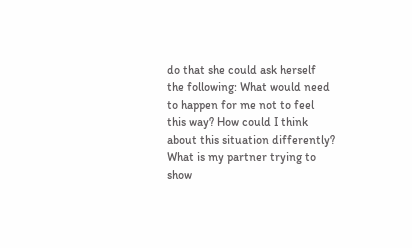do that she could ask herself the following: What would need to happen for me not to feel this way? How could I think about this situation differently? What is my partner trying to show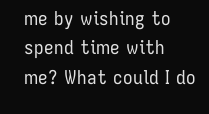me by wishing to spend time with me? What could I do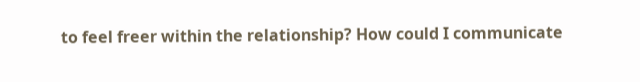to feel freer within the relationship? How could I communicate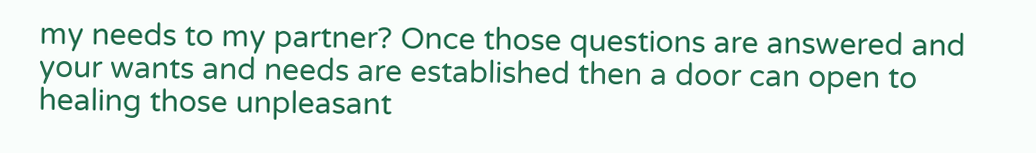my needs to my partner? Once those questions are answered and your wants and needs are established then a door can open to healing those unpleasant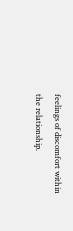feelings of discomfort within the relationship.